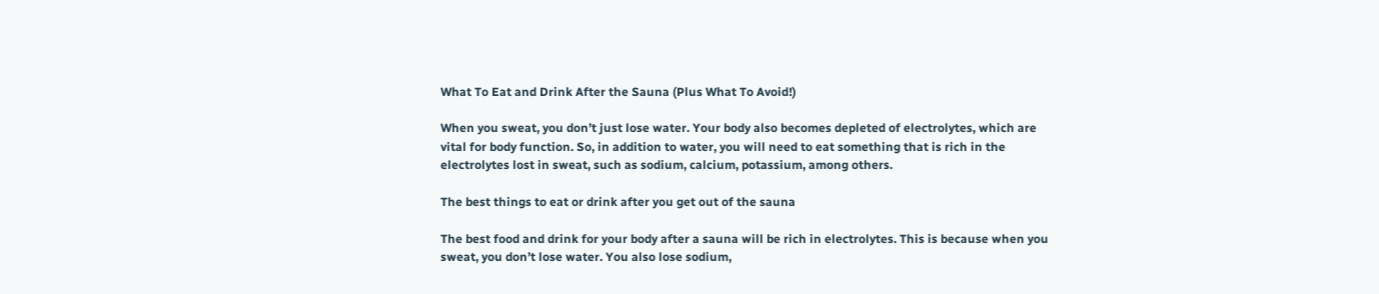What To Eat and Drink After the Sauna (Plus What To Avoid!)

When you sweat, you don’t just lose water. Your body also becomes depleted of electrolytes, which are vital for body function. So, in addition to water, you will need to eat something that is rich in the electrolytes lost in sweat, such as sodium, calcium, potassium, among others.

The best things to eat or drink after you get out of the sauna

The best food and drink for your body after a sauna will be rich in electrolytes. This is because when you sweat, you don’t lose water. You also lose sodium,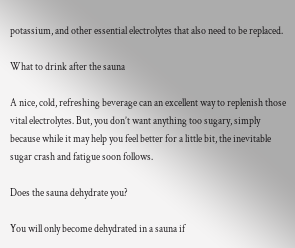potassium, and other essential electrolytes that also need to be replaced.

What to drink after the sauna

A nice, cold, refreshing beverage can an excellent way to replenish those vital electrolytes. But, you don’t want anything too sugary, simply because while it may help you feel better for a little bit, the inevitable sugar crash and fatigue soon follows.

Does the sauna dehydrate you?

You will only become dehydrated in a sauna if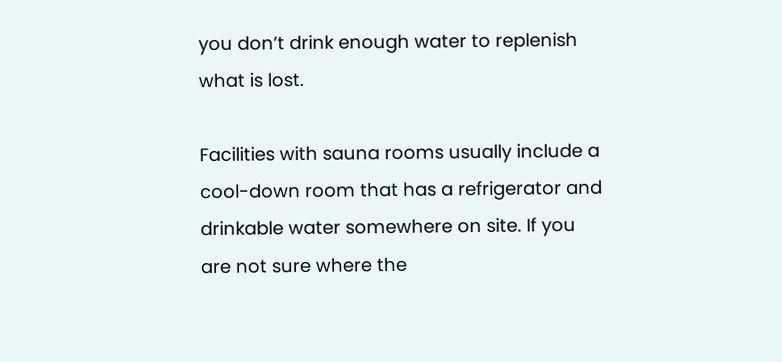you don’t drink enough water to replenish what is lost.

Facilities with sauna rooms usually include a cool-down room that has a refrigerator and drinkable water somewhere on site. If you are not sure where the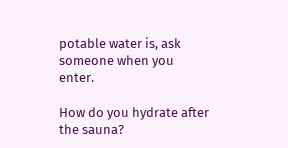potable water is, ask someone when you enter.

How do you hydrate after the sauna?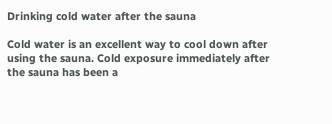Drinking cold water after the sauna

Cold water is an excellent way to cool down after using the sauna. Cold exposure immediately after the sauna has been a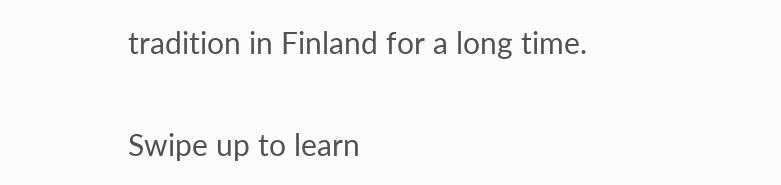tradition in Finland for a long time.

Swipe up to learn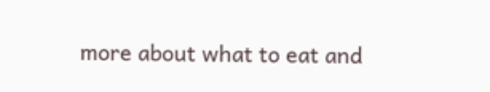more about what to eat and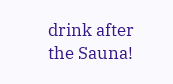drink after the Sauna!